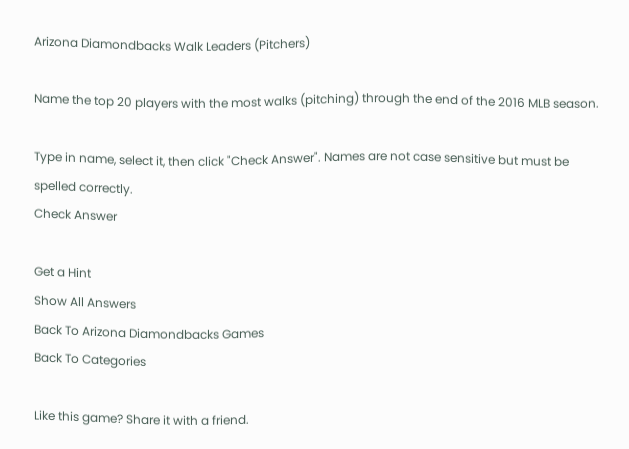Arizona Diamondbacks Walk Leaders (Pitchers)

Name the top 20 players with the most walks (pitching) through the end of the 2016 MLB season.

Type in name, select it, then click "Check Answer". Names are not case sensitive but must be spelled correctly.
Check Answer

Get a Hint
Show All Answers
Back To Arizona Diamondbacks Games
Back To Categories

Like this game? Share it with a friend.